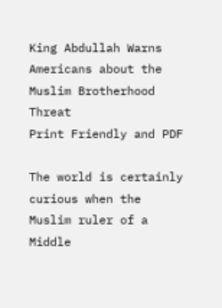King Abdullah Warns Americans about the Muslim Brotherhood Threat
Print Friendly and PDF

The world is certainly curious when the Muslim ruler of a Middle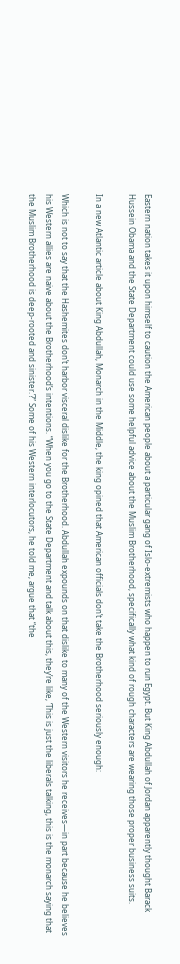Eastern nation takes it upon himself to caution the American people about a particular gang of Islo-extremists who happen to run Egypt. But King Abdullah of Jordan apparently thought Barack Hussein Obama and the State Department could use some helpful advice about the Muslim Brotherhood, specifically what kind of rough characters are wearing those proper business suits.

In a new Atlantic article about King Abdullah, Monarch in the Middle, the king opined that American officials don’t take the Brotherhood seriously enough:

Which is not to say that the Hashemites don’t harbor visceral dislike for the Brotherhood. Abdullah expounds on that dislike to many of the Western visitors he receives—in part because he believes his Western allies are naive about the Brotherhood’s intentions. “When you go to the State Department and talk about this, they’re like, ‘This is just the liberals talking, this is the monarch saying that the Muslim Brotherhood is deep-rooted and sinister.’?” Some of his Western interlocutors, he told me, argue that “the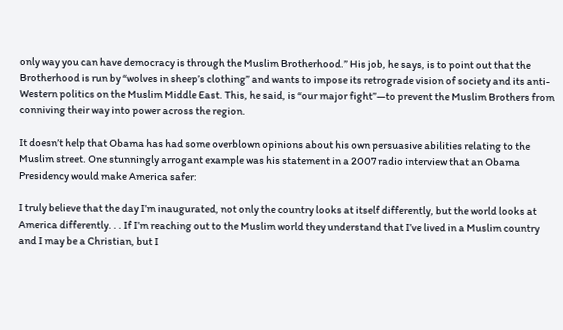only way you can have democracy is through the Muslim Brotherhood.” His job, he says, is to point out that the Brotherhood is run by “wolves in sheep’s clothing” and wants to impose its retrograde vision of society and its anti-Western politics on the Muslim Middle East. This, he said, is “our major fight”—to prevent the Muslim Brothers from conniving their way into power across the region.

It doesn’t help that Obama has had some overblown opinions about his own persuasive abilities relating to the Muslim street. One stunningly arrogant example was his statement in a 2007 radio interview that an Obama Presidency would make America safer:

I truly believe that the day I’m inaugurated, not only the country looks at itself differently, but the world looks at America differently. . . If I’m reaching out to the Muslim world they understand that I’ve lived in a Muslim country and I may be a Christian, but I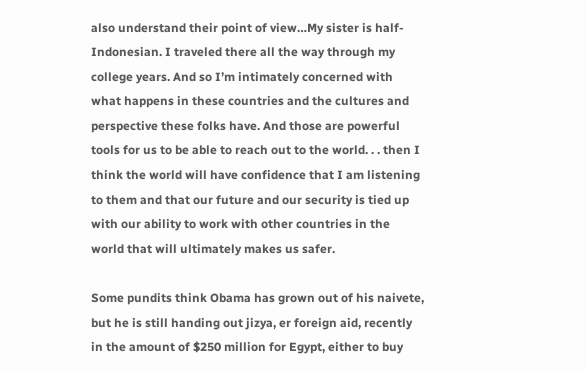also understand their point of view…My sister is half-Indonesian. I traveled there all the way through my college years. And so I’m intimately concerned with what happens in these countries and the cultures and perspective these folks have. And those are powerful tools for us to be able to reach out to the world. . . then I think the world will have confidence that I am listening to them and that our future and our security is tied up with our ability to work with other countries in the world that will ultimately makes us safer.

Some pundits think Obama has grown out of his naivete, but he is still handing out jizya, er foreign aid, recently in the amount of $250 million for Egypt, either to buy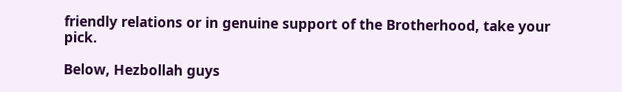friendly relations or in genuine support of the Brotherhood, take your pick.

Below, Hezbollah guys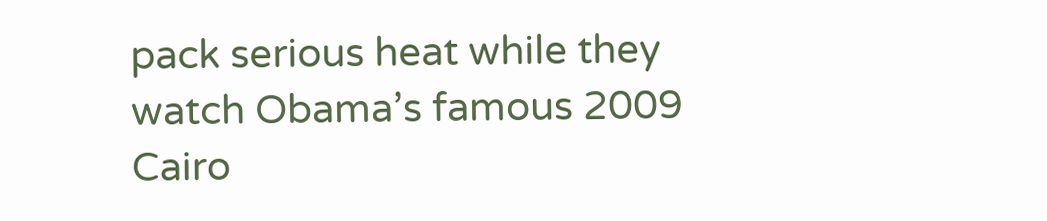pack serious heat while they watch Obama’s famous 2009 Cairo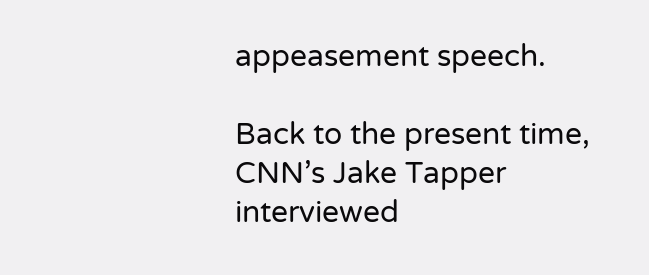appeasement speech.

Back to the present time, CNN’s Jake Tapper interviewed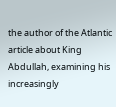the author of the Atlantic article about King Abdullah, examining his increasingly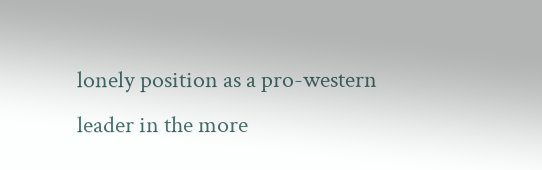lonely position as a pro-western leader in the more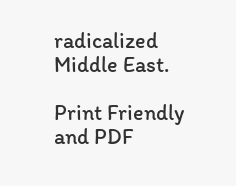radicalized Middle East.

Print Friendly and PDF